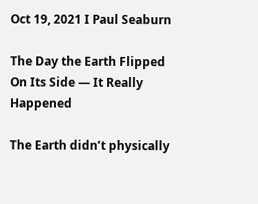Oct 19, 2021 I Paul Seaburn

The Day the Earth Flipped On Its Side — It Really Happened

The Earth didn’t physically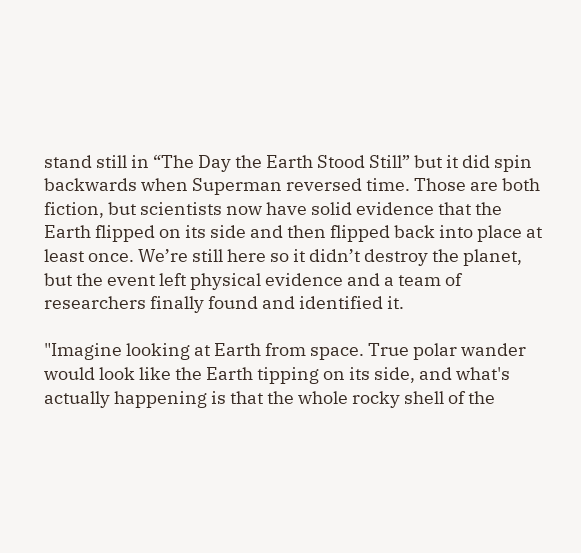stand still in “The Day the Earth Stood Still” but it did spin backwards when Superman reversed time. Those are both fiction, but scientists now have solid evidence that the Earth flipped on its side and then flipped back into place at least once. We’re still here so it didn’t destroy the planet, but the event left physical evidence and a team of researchers finally found and identified it.

"Imagine looking at Earth from space. True polar wander would look like the Earth tipping on its side, and what's actually happening is that the whole rocky shell of the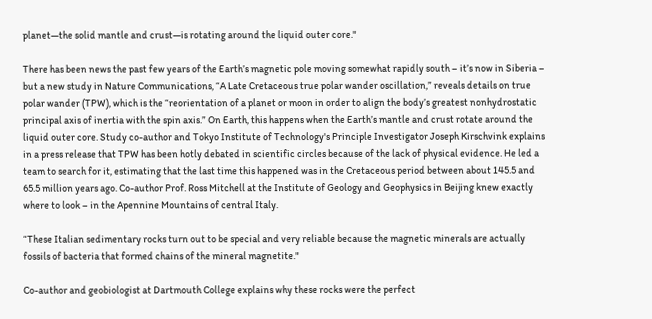planet—the solid mantle and crust—is rotating around the liquid outer core."

There has been news the past few years of the Earth’s magnetic pole moving somewhat rapidly south – it’s now in Siberia – but a new study in Nature Communications, “A Late Cretaceous true polar wander oscillation,” reveals details on true polar wander (TPW), which is the “reorientation of a planet or moon in order to align the body’s greatest nonhydrostatic principal axis of inertia with the spin axis.” On Earth, this happens when the Earth’s mantle and crust rotate around the liquid outer core. Study co-author and Tokyo Institute of Technology's Principle Investigator Joseph Kirschvink explains in a press release that TPW has been hotly debated in scientific circles because of the lack of physical evidence. He led a team to search for it, estimating that the last time this happened was in the Cretaceous period between about 145.5 and 65.5 million years ago. Co-author Prof. Ross Mitchell at the Institute of Geology and Geophysics in Beijing knew exactly where to look – in the Apennine Mountains of central Italy.

“These Italian sedimentary rocks turn out to be special and very reliable because the magnetic minerals are actually fossils of bacteria that formed chains of the mineral magnetite."

Co-author and geobiologist at Dartmouth College explains why these rocks were the perfect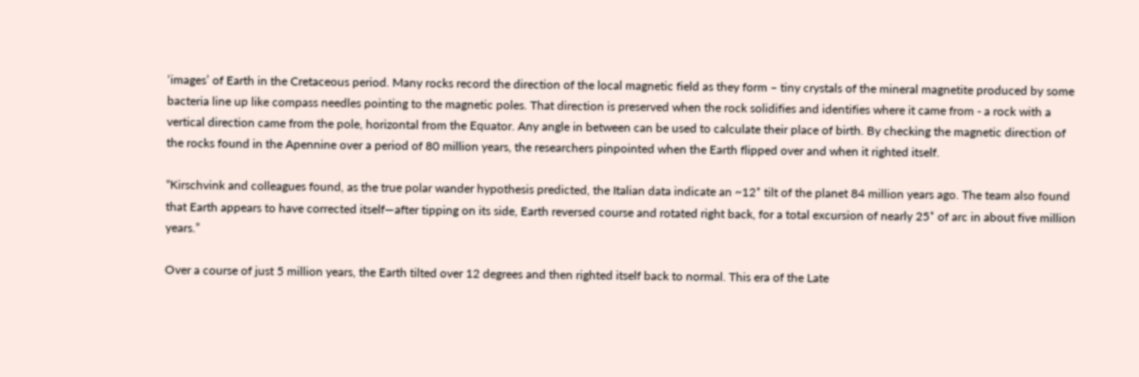‘images’ of Earth in the Cretaceous period. Many rocks record the direction of the local magnetic field as they form – tiny crystals of the mineral magnetite produced by some bacteria line up like compass needles pointing to the magnetic poles. That direction is preserved when the rock solidifies and identifies where it came from - a rock with a vertical direction came from the pole, horizontal from the Equator. Any angle in between can be used to calculate their place of birth. By checking the magnetic direction of the rocks found in the Apennine over a period of 80 million years, the researchers pinpointed when the Earth flipped over and when it righted itself.

“Kirschvink and colleagues found, as the true polar wander hypothesis predicted, the Italian data indicate an ~12˚ tilt of the planet 84 million years ago. The team also found that Earth appears to have corrected itself—after tipping on its side, Earth reversed course and rotated right back, for a total excursion of nearly 25˚ of arc in about five million years.”

Over a course of just 5 million years, the Earth tilted over 12 degrees and then righted itself back to normal. This era of the Late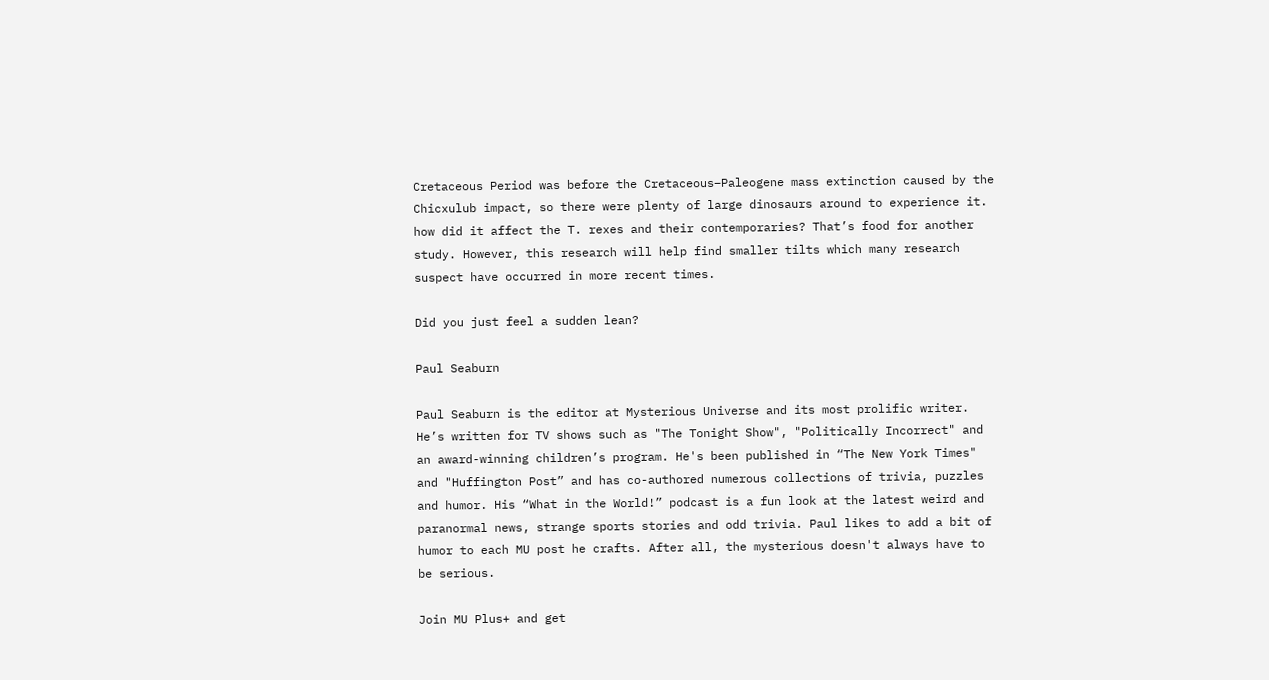Cretaceous Period was before the Cretaceous–Paleogene mass extinction caused by the Chicxulub impact, so there were plenty of large dinosaurs around to experience it. how did it affect the T. rexes and their contemporaries? That’s food for another study. However, this research will help find smaller tilts which many research suspect have occurred in more recent times.

Did you just feel a sudden lean?

Paul Seaburn

Paul Seaburn is the editor at Mysterious Universe and its most prolific writer. He’s written for TV shows such as "The Tonight Show", "Politically Incorrect" and an award-winning children’s program. He's been published in “The New York Times" and "Huffington Post” and has co-authored numerous collections of trivia, puzzles and humor. His “What in the World!” podcast is a fun look at the latest weird and paranormal news, strange sports stories and odd trivia. Paul likes to add a bit of humor to each MU post he crafts. After all, the mysterious doesn't always have to be serious.

Join MU Plus+ and get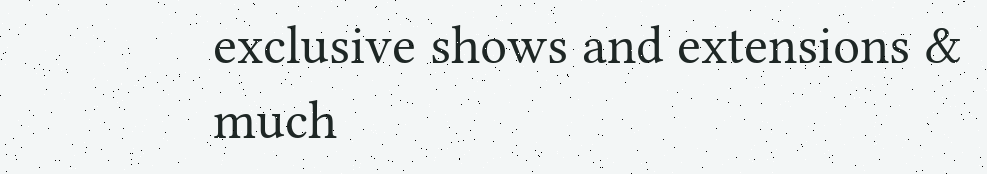exclusive shows and extensions & much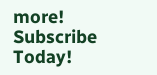more! Subscribe Today!